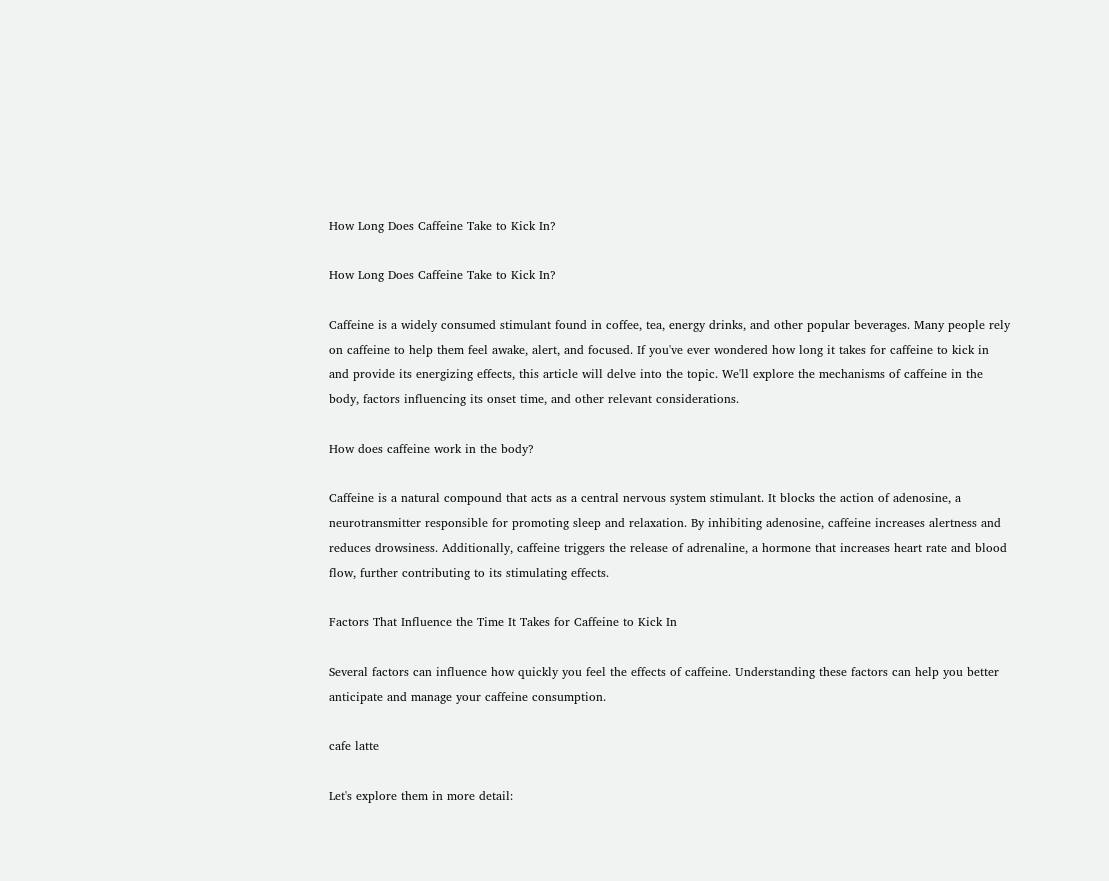How Long Does Caffeine Take to Kick In?

How Long Does Caffeine Take to Kick In?

Caffeine is a widely consumed stimulant found in coffee, tea, energy drinks, and other popular beverages. Many people rely on caffeine to help them feel awake, alert, and focused. If you've ever wondered how long it takes for caffeine to kick in and provide its energizing effects, this article will delve into the topic. We'll explore the mechanisms of caffeine in the body, factors influencing its onset time, and other relevant considerations.

How does caffeine work in the body?

Caffeine is a natural compound that acts as a central nervous system stimulant. It blocks the action of adenosine, a neurotransmitter responsible for promoting sleep and relaxation. By inhibiting adenosine, caffeine increases alertness and reduces drowsiness. Additionally, caffeine triggers the release of adrenaline, a hormone that increases heart rate and blood flow, further contributing to its stimulating effects.

Factors That Influence the Time It Takes for Caffeine to Kick In

Several factors can influence how quickly you feel the effects of caffeine. Understanding these factors can help you better anticipate and manage your caffeine consumption.

cafe latte

Let's explore them in more detail: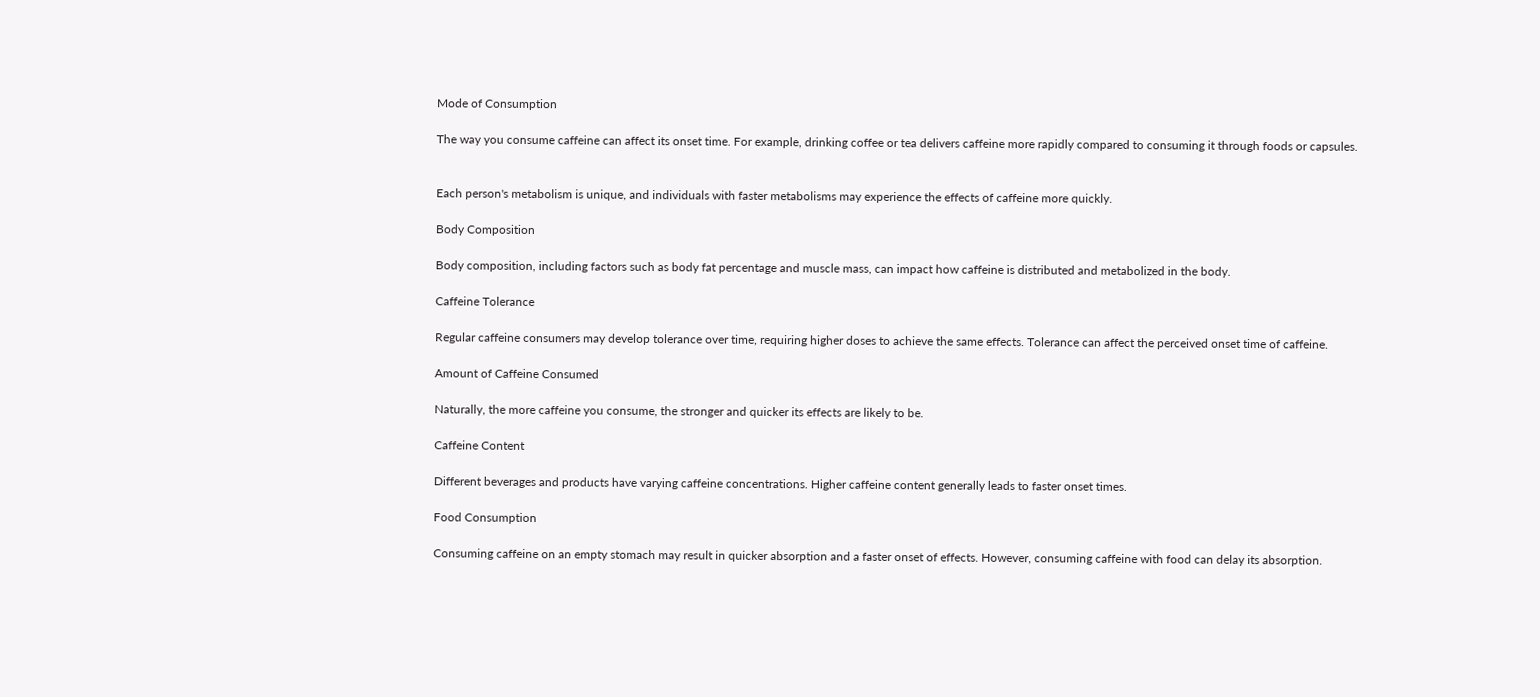Mode of Consumption

The way you consume caffeine can affect its onset time. For example, drinking coffee or tea delivers caffeine more rapidly compared to consuming it through foods or capsules.


Each person's metabolism is unique, and individuals with faster metabolisms may experience the effects of caffeine more quickly.

Body Composition

Body composition, including factors such as body fat percentage and muscle mass, can impact how caffeine is distributed and metabolized in the body.

Caffeine Tolerance

Regular caffeine consumers may develop tolerance over time, requiring higher doses to achieve the same effects. Tolerance can affect the perceived onset time of caffeine.

Amount of Caffeine Consumed

Naturally, the more caffeine you consume, the stronger and quicker its effects are likely to be.

Caffeine Content

Different beverages and products have varying caffeine concentrations. Higher caffeine content generally leads to faster onset times.

Food Consumption

Consuming caffeine on an empty stomach may result in quicker absorption and a faster onset of effects. However, consuming caffeine with food can delay its absorption.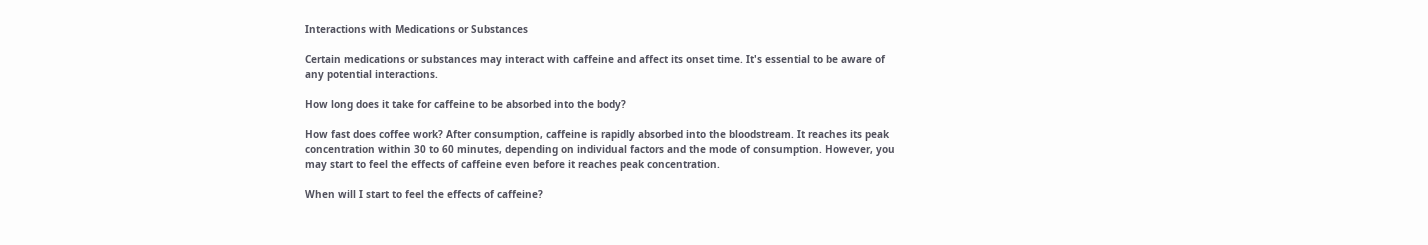Interactions with Medications or Substances

Certain medications or substances may interact with caffeine and affect its onset time. It's essential to be aware of any potential interactions.

How long does it take for caffeine to be absorbed into the body?

How fast does coffee work? After consumption, caffeine is rapidly absorbed into the bloodstream. It reaches its peak concentration within 30 to 60 minutes, depending on individual factors and the mode of consumption. However, you may start to feel the effects of caffeine even before it reaches peak concentration.

When will I start to feel the effects of caffeine?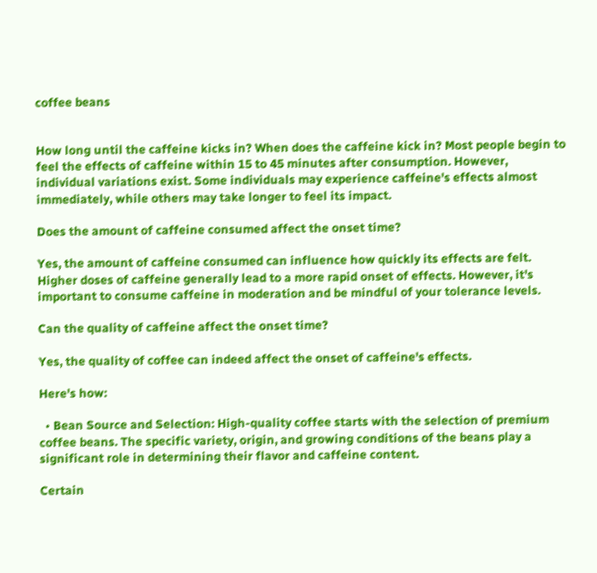coffee beans


How long until the caffeine kicks in? When does the caffeine kick in? Most people begin to feel the effects of caffeine within 15 to 45 minutes after consumption. However, individual variations exist. Some individuals may experience caffeine's effects almost immediately, while others may take longer to feel its impact.

Does the amount of caffeine consumed affect the onset time?

Yes, the amount of caffeine consumed can influence how quickly its effects are felt. Higher doses of caffeine generally lead to a more rapid onset of effects. However, it's important to consume caffeine in moderation and be mindful of your tolerance levels.

Can the quality of caffeine affect the onset time?

Yes, the quality of coffee can indeed affect the onset of caffeine's effects.

Here's how:

  • Bean Source and Selection: High-quality coffee starts with the selection of premium coffee beans. The specific variety, origin, and growing conditions of the beans play a significant role in determining their flavor and caffeine content.

Certain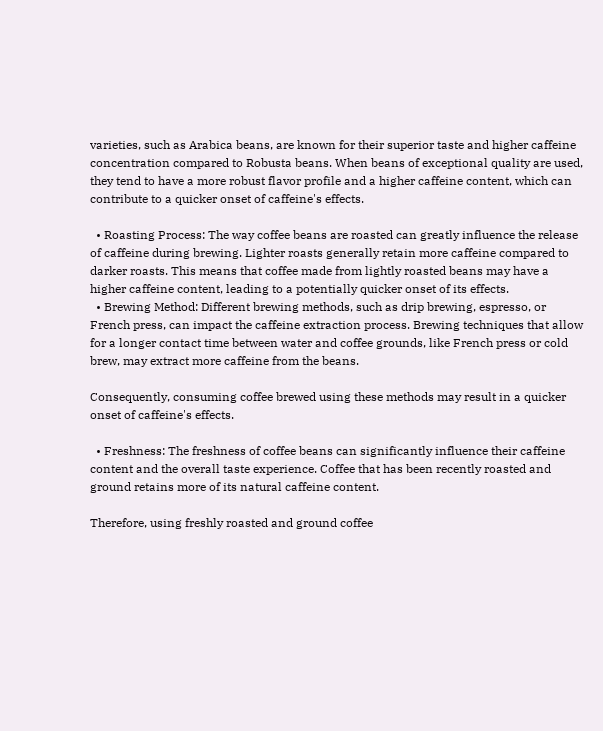varieties, such as Arabica beans, are known for their superior taste and higher caffeine concentration compared to Robusta beans. When beans of exceptional quality are used, they tend to have a more robust flavor profile and a higher caffeine content, which can contribute to a quicker onset of caffeine's effects.

  • Roasting Process: The way coffee beans are roasted can greatly influence the release of caffeine during brewing. Lighter roasts generally retain more caffeine compared to darker roasts. This means that coffee made from lightly roasted beans may have a higher caffeine content, leading to a potentially quicker onset of its effects.
  • Brewing Method: Different brewing methods, such as drip brewing, espresso, or French press, can impact the caffeine extraction process. Brewing techniques that allow for a longer contact time between water and coffee grounds, like French press or cold brew, may extract more caffeine from the beans.

Consequently, consuming coffee brewed using these methods may result in a quicker onset of caffeine's effects.

  • Freshness: The freshness of coffee beans can significantly influence their caffeine content and the overall taste experience. Coffee that has been recently roasted and ground retains more of its natural caffeine content.

Therefore, using freshly roasted and ground coffee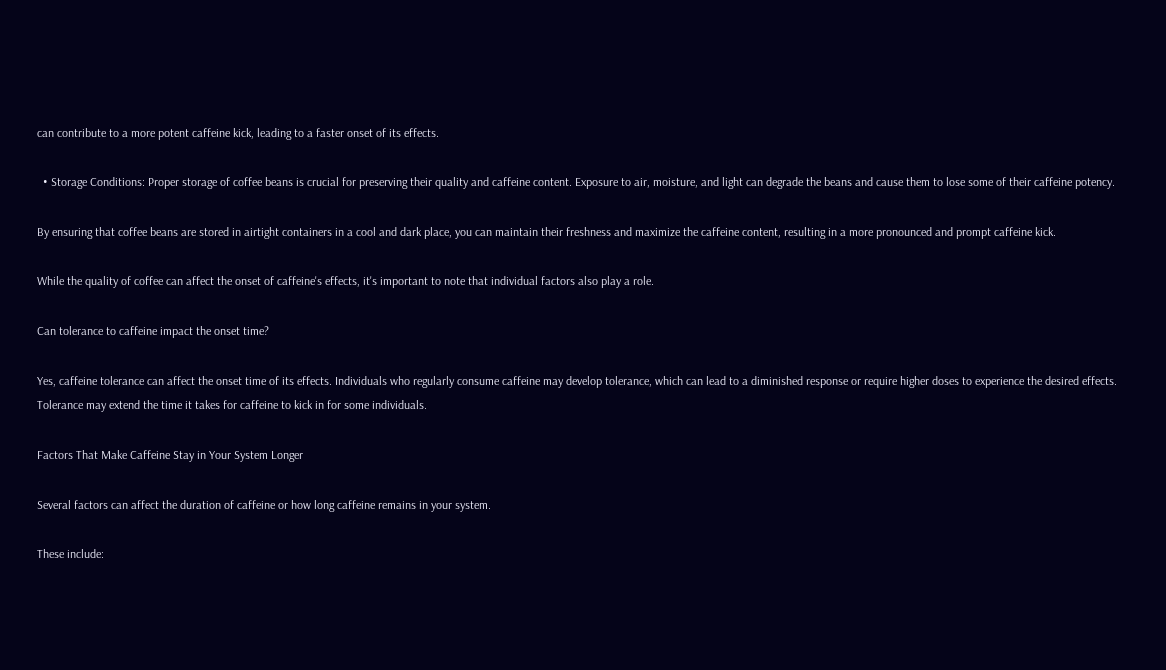can contribute to a more potent caffeine kick, leading to a faster onset of its effects.

  • Storage Conditions: Proper storage of coffee beans is crucial for preserving their quality and caffeine content. Exposure to air, moisture, and light can degrade the beans and cause them to lose some of their caffeine potency.

By ensuring that coffee beans are stored in airtight containers in a cool and dark place, you can maintain their freshness and maximize the caffeine content, resulting in a more pronounced and prompt caffeine kick.

While the quality of coffee can affect the onset of caffeine's effects, it's important to note that individual factors also play a role.

Can tolerance to caffeine impact the onset time?

Yes, caffeine tolerance can affect the onset time of its effects. Individuals who regularly consume caffeine may develop tolerance, which can lead to a diminished response or require higher doses to experience the desired effects. Tolerance may extend the time it takes for caffeine to kick in for some individuals.

Factors That Make Caffeine Stay in Your System Longer

Several factors can affect the duration of caffeine or how long caffeine remains in your system.

These include: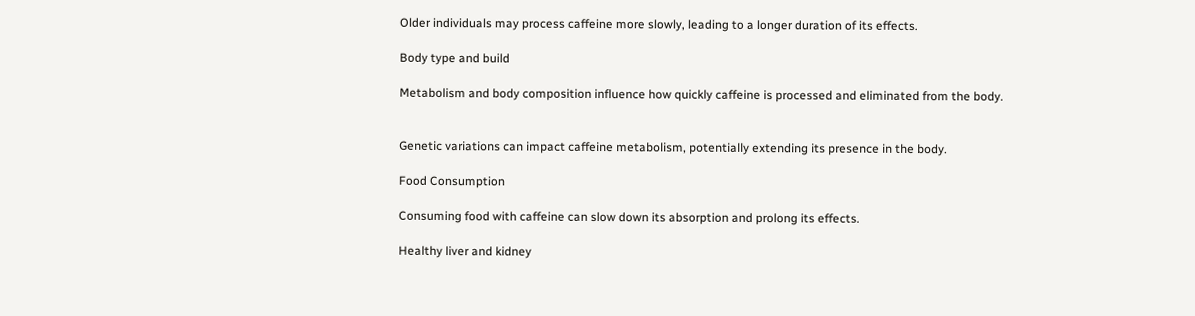Older individuals may process caffeine more slowly, leading to a longer duration of its effects.

Body type and build

Metabolism and body composition influence how quickly caffeine is processed and eliminated from the body.


Genetic variations can impact caffeine metabolism, potentially extending its presence in the body.

Food Consumption

Consuming food with caffeine can slow down its absorption and prolong its effects.

Healthy liver and kidney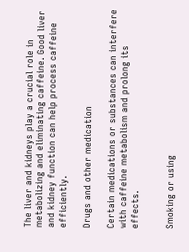The liver and kidneys play a crucial role in metabolizing and eliminating caffeine. Good liver and kidney function can help process caffeine efficiently.

Drugs and other medication

Certain medications or substances can interfere with caffeine metabolism and prolong its effects.


Smoking or using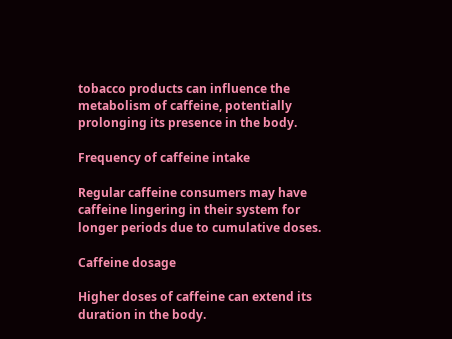tobacco products can influence the metabolism of caffeine, potentially prolonging its presence in the body.

Frequency of caffeine intake

Regular caffeine consumers may have caffeine lingering in their system for longer periods due to cumulative doses.

Caffeine dosage

Higher doses of caffeine can extend its duration in the body.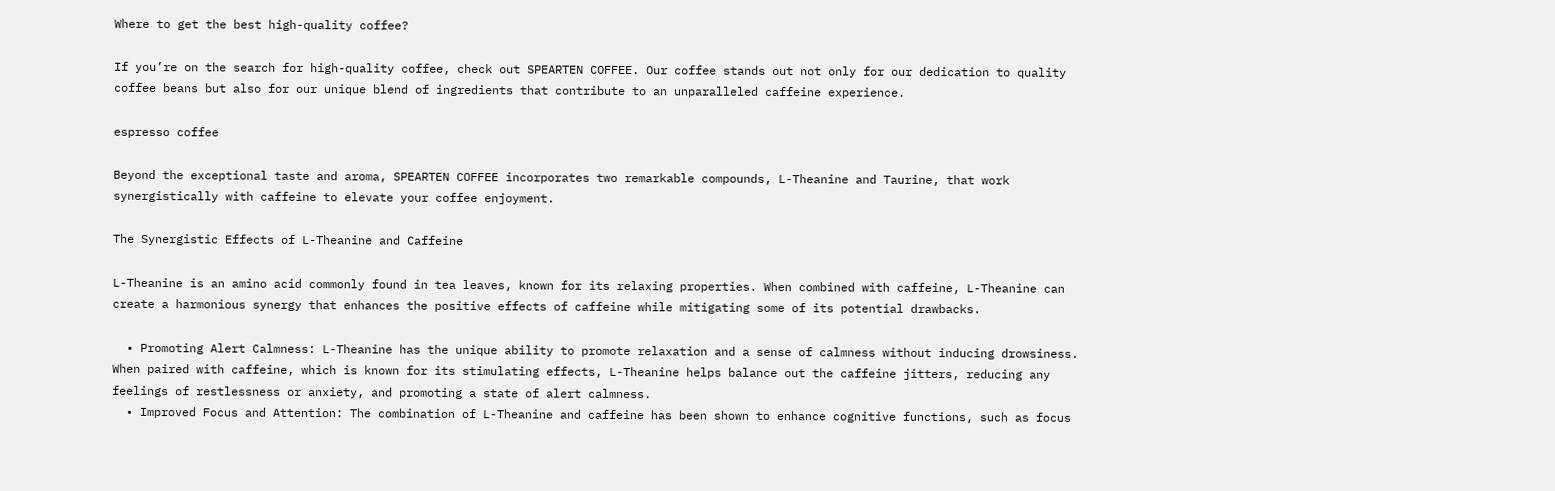Where to get the best high-quality coffee?

If you’re on the search for high-quality coffee, check out SPEARTEN COFFEE. Our coffee stands out not only for our dedication to quality coffee beans but also for our unique blend of ingredients that contribute to an unparalleled caffeine experience.

espresso coffee

Beyond the exceptional taste and aroma, SPEARTEN COFFEE incorporates two remarkable compounds, L-Theanine and Taurine, that work synergistically with caffeine to elevate your coffee enjoyment.

The Synergistic Effects of L-Theanine and Caffeine

L-Theanine is an amino acid commonly found in tea leaves, known for its relaxing properties. When combined with caffeine, L-Theanine can create a harmonious synergy that enhances the positive effects of caffeine while mitigating some of its potential drawbacks.

  • Promoting Alert Calmness: L-Theanine has the unique ability to promote relaxation and a sense of calmness without inducing drowsiness. When paired with caffeine, which is known for its stimulating effects, L-Theanine helps balance out the caffeine jitters, reducing any feelings of restlessness or anxiety, and promoting a state of alert calmness.
  • Improved Focus and Attention: The combination of L-Theanine and caffeine has been shown to enhance cognitive functions, such as focus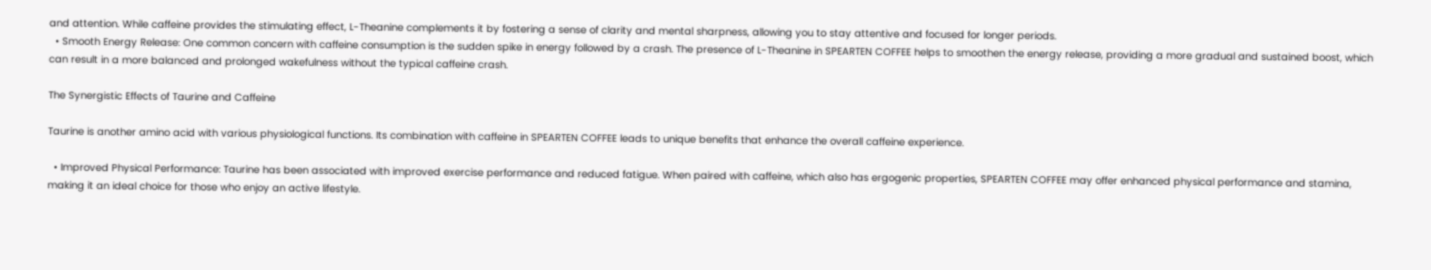and attention. While caffeine provides the stimulating effect, L-Theanine complements it by fostering a sense of clarity and mental sharpness, allowing you to stay attentive and focused for longer periods.
  • Smooth Energy Release: One common concern with caffeine consumption is the sudden spike in energy followed by a crash. The presence of L-Theanine in SPEARTEN COFFEE helps to smoothen the energy release, providing a more gradual and sustained boost, which can result in a more balanced and prolonged wakefulness without the typical caffeine crash.

The Synergistic Effects of Taurine and Caffeine

Taurine is another amino acid with various physiological functions. Its combination with caffeine in SPEARTEN COFFEE leads to unique benefits that enhance the overall caffeine experience.

  • Improved Physical Performance: Taurine has been associated with improved exercise performance and reduced fatigue. When paired with caffeine, which also has ergogenic properties, SPEARTEN COFFEE may offer enhanced physical performance and stamina, making it an ideal choice for those who enjoy an active lifestyle.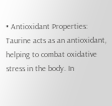• Antioxidant Properties: Taurine acts as an antioxidant, helping to combat oxidative stress in the body. In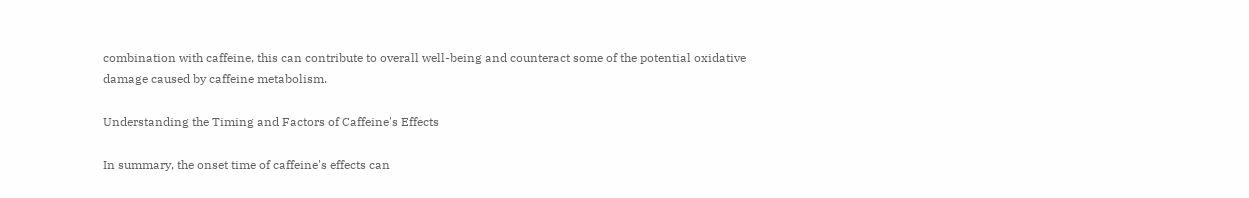combination with caffeine, this can contribute to overall well-being and counteract some of the potential oxidative damage caused by caffeine metabolism.

Understanding the Timing and Factors of Caffeine's Effects

In summary, the onset time of caffeine's effects can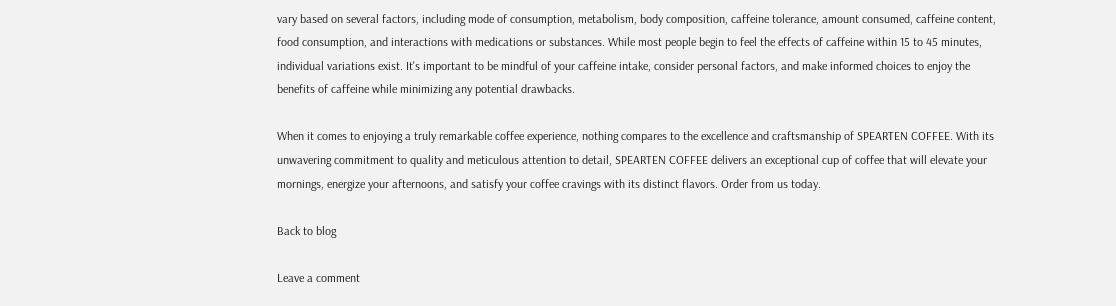vary based on several factors, including mode of consumption, metabolism, body composition, caffeine tolerance, amount consumed, caffeine content, food consumption, and interactions with medications or substances. While most people begin to feel the effects of caffeine within 15 to 45 minutes, individual variations exist. It's important to be mindful of your caffeine intake, consider personal factors, and make informed choices to enjoy the benefits of caffeine while minimizing any potential drawbacks.

When it comes to enjoying a truly remarkable coffee experience, nothing compares to the excellence and craftsmanship of SPEARTEN COFFEE. With its unwavering commitment to quality and meticulous attention to detail, SPEARTEN COFFEE delivers an exceptional cup of coffee that will elevate your mornings, energize your afternoons, and satisfy your coffee cravings with its distinct flavors. Order from us today.

Back to blog

Leave a comment